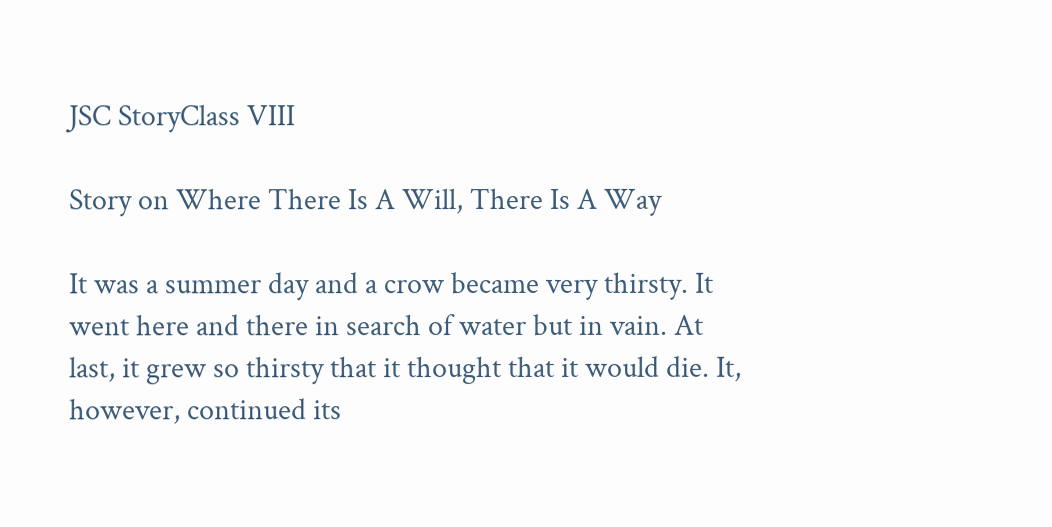JSC StoryClass VIII

Story on Where There Is A Will, There Is A Way

It was a summer day and a crow became very thirsty. It went here and there in search of water but in vain. At last, it grew so thirsty that it thought that it would die. It, however, continued its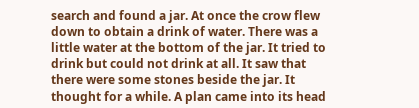search and found a jar. At once the crow flew down to obtain a drink of water. There was a little water at the bottom of the jar. It tried to drink but could not drink at all. It saw that there were some stones beside the jar. It thought for a while. A plan came into its head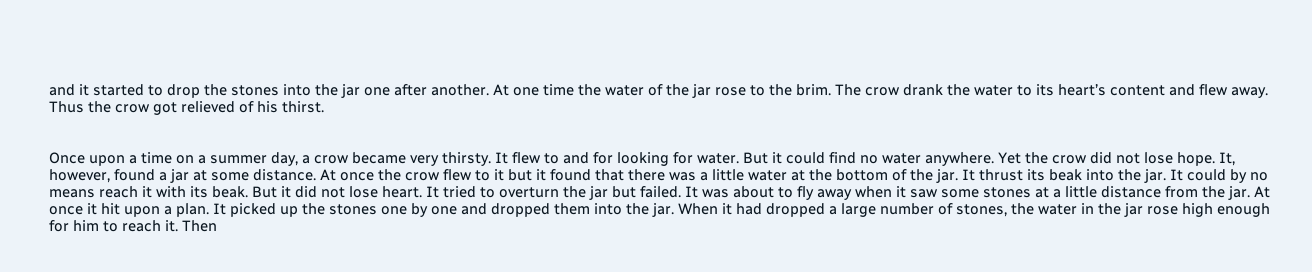and it started to drop the stones into the jar one after another. At one time the water of the jar rose to the brim. The crow drank the water to its heart’s content and flew away. Thus the crow got relieved of his thirst.


Once upon a time on a summer day, a crow became very thirsty. It flew to and for looking for water. But it could find no water anywhere. Yet the crow did not lose hope. It, however, found a jar at some distance. At once the crow flew to it but it found that there was a little water at the bottom of the jar. It thrust its beak into the jar. It could by no means reach it with its beak. But it did not lose heart. It tried to overturn the jar but failed. It was about to fly away when it saw some stones at a little distance from the jar. At once it hit upon a plan. It picked up the stones one by one and dropped them into the jar. When it had dropped a large number of stones, the water in the jar rose high enough for him to reach it. Then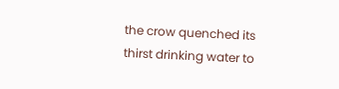the crow quenched its thirst drinking water to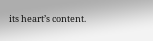its heart’s content.